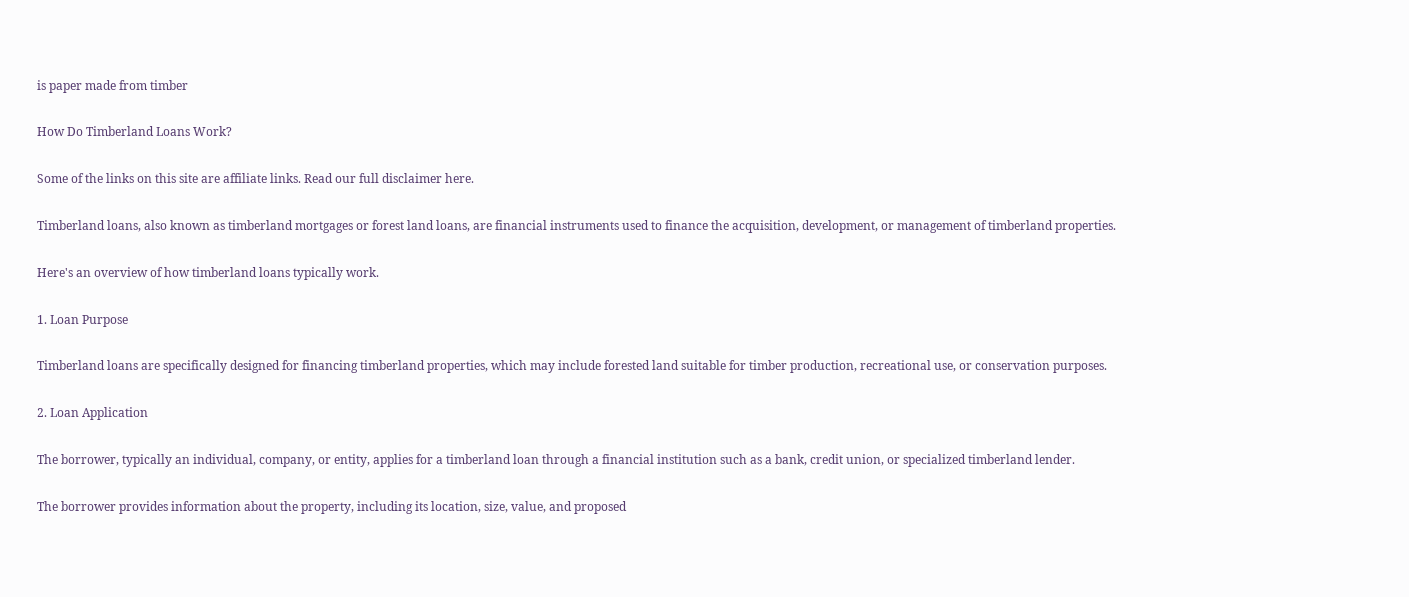is paper made from timber

How Do Timberland Loans Work?

Some of the links on this site are affiliate links. Read our full disclaimer here.

Timberland loans, also known as timberland mortgages or forest land loans, are financial instruments used to finance the acquisition, development, or management of timberland properties.

Here's an overview of how timberland loans typically work.

1. Loan Purpose

Timberland loans are specifically designed for financing timberland properties, which may include forested land suitable for timber production, recreational use, or conservation purposes.

2. Loan Application

The borrower, typically an individual, company, or entity, applies for a timberland loan through a financial institution such as a bank, credit union, or specialized timberland lender.

The borrower provides information about the property, including its location, size, value, and proposed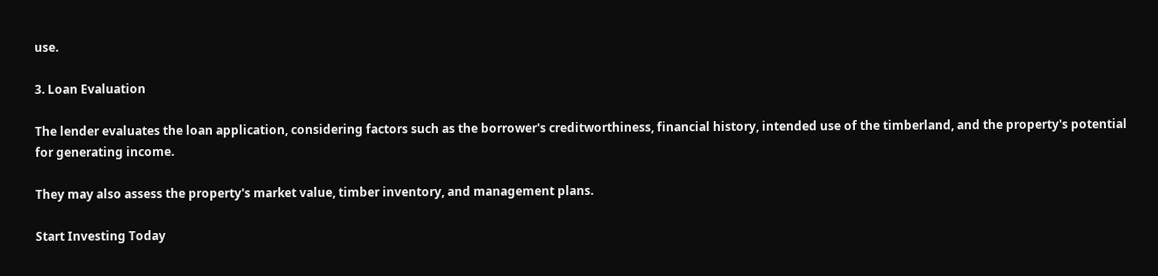use.

3. Loan Evaluation

The lender evaluates the loan application, considering factors such as the borrower's creditworthiness, financial history, intended use of the timberland, and the property's potential for generating income.

They may also assess the property's market value, timber inventory, and management plans.

Start Investing Today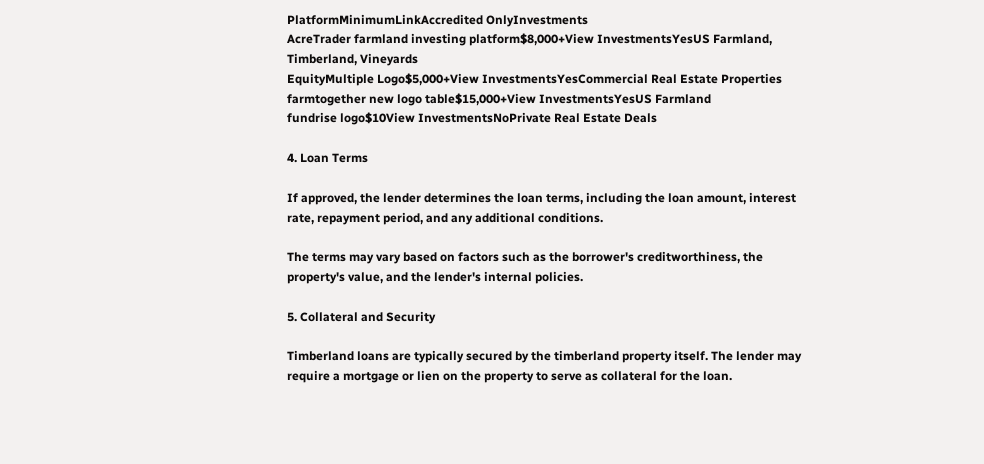PlatformMinimumLinkAccredited OnlyInvestments
AcreTrader farmland investing platform$8,000+View InvestmentsYesUS Farmland, Timberland, Vineyards
EquityMultiple Logo$5,000+View InvestmentsYesCommercial Real Estate Properties
farmtogether new logo table$15,000+View InvestmentsYesUS Farmland
fundrise logo$10View InvestmentsNoPrivate Real Estate Deals

4. Loan Terms

If approved, the lender determines the loan terms, including the loan amount, interest rate, repayment period, and any additional conditions.

The terms may vary based on factors such as the borrower's creditworthiness, the property's value, and the lender's internal policies.

5. Collateral and Security

Timberland loans are typically secured by the timberland property itself. The lender may require a mortgage or lien on the property to serve as collateral for the loan.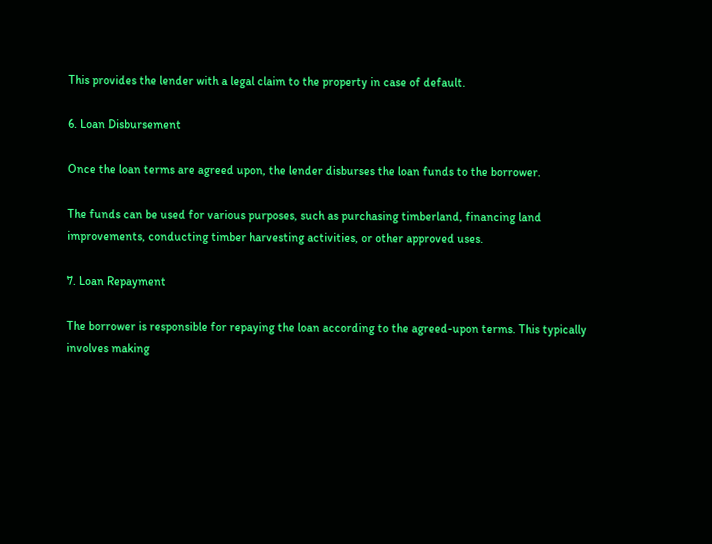This provides the lender with a legal claim to the property in case of default.

6. Loan Disbursement

Once the loan terms are agreed upon, the lender disburses the loan funds to the borrower.

The funds can be used for various purposes, such as purchasing timberland, financing land improvements, conducting timber harvesting activities, or other approved uses.

7. Loan Repayment

The borrower is responsible for repaying the loan according to the agreed-upon terms. This typically involves making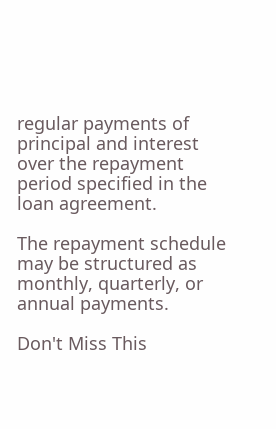regular payments of principal and interest over the repayment period specified in the loan agreement.

The repayment schedule may be structured as monthly, quarterly, or annual payments.

Don't Miss This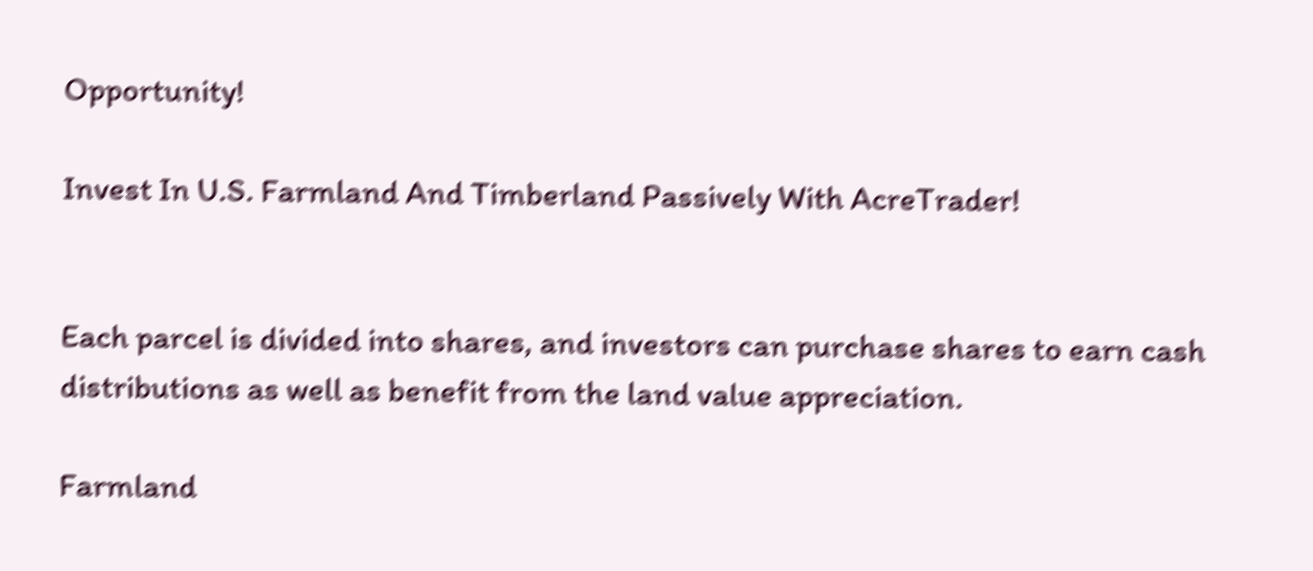Opportunity!

Invest In U.S. Farmland And Timberland Passively With AcreTrader!


Each parcel is divided into shares, and investors can purchase shares to earn cash distributions as well as benefit from the land value appreciation.

Farmland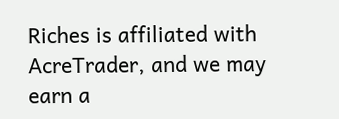Riches is affiliated with AcreTrader, and we may earn a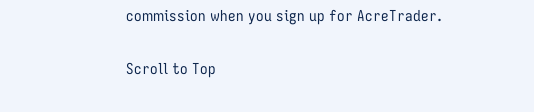commission when you sign up for AcreTrader.

Scroll to Top